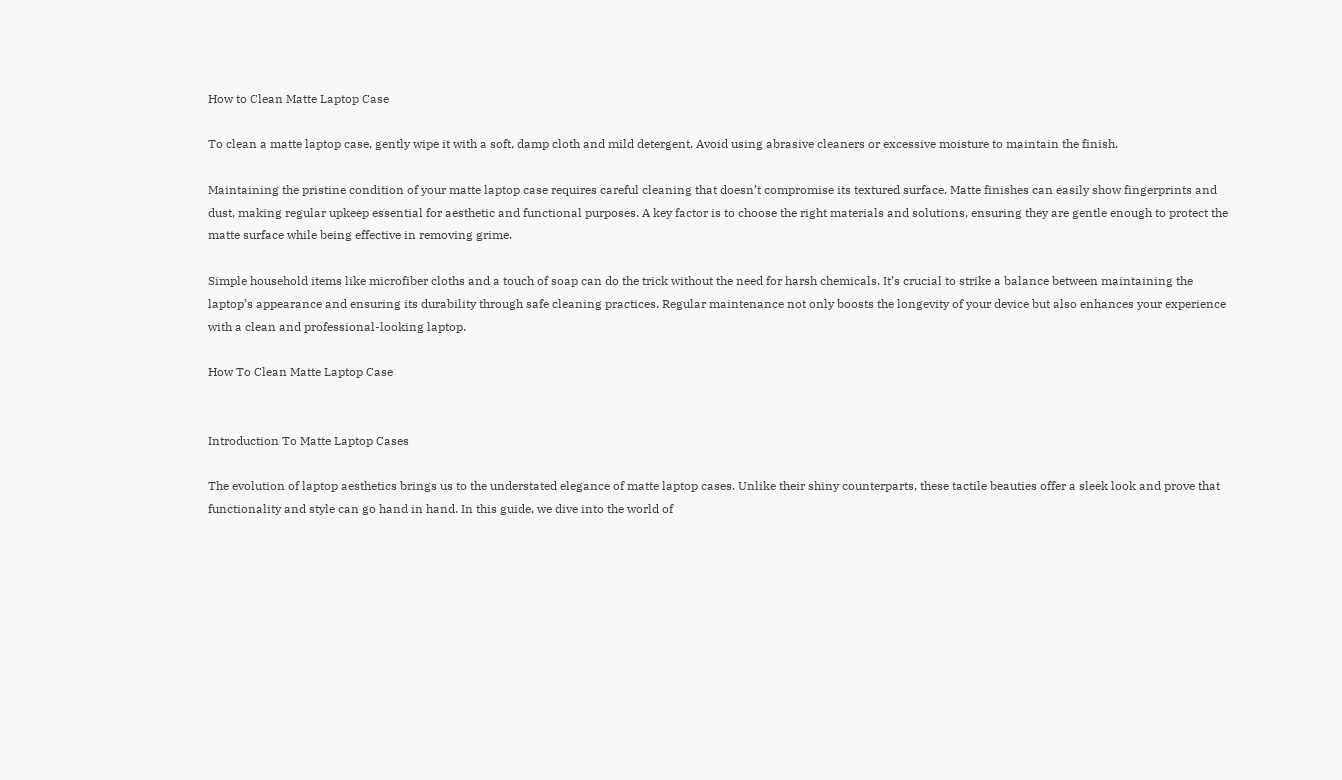How to Clean Matte Laptop Case

To clean a matte laptop case, gently wipe it with a soft, damp cloth and mild detergent. Avoid using abrasive cleaners or excessive moisture to maintain the finish.

Maintaining the pristine condition of your matte laptop case requires careful cleaning that doesn’t compromise its textured surface. Matte finishes can easily show fingerprints and dust, making regular upkeep essential for aesthetic and functional purposes. A key factor is to choose the right materials and solutions, ensuring they are gentle enough to protect the matte surface while being effective in removing grime.

Simple household items like microfiber cloths and a touch of soap can do the trick without the need for harsh chemicals. It’s crucial to strike a balance between maintaining the laptop’s appearance and ensuring its durability through safe cleaning practices. Regular maintenance not only boosts the longevity of your device but also enhances your experience with a clean and professional-looking laptop.

How To Clean Matte Laptop Case


Introduction To Matte Laptop Cases

The evolution of laptop aesthetics brings us to the understated elegance of matte laptop cases. Unlike their shiny counterparts, these tactile beauties offer a sleek look and prove that functionality and style can go hand in hand. In this guide, we dive into the world of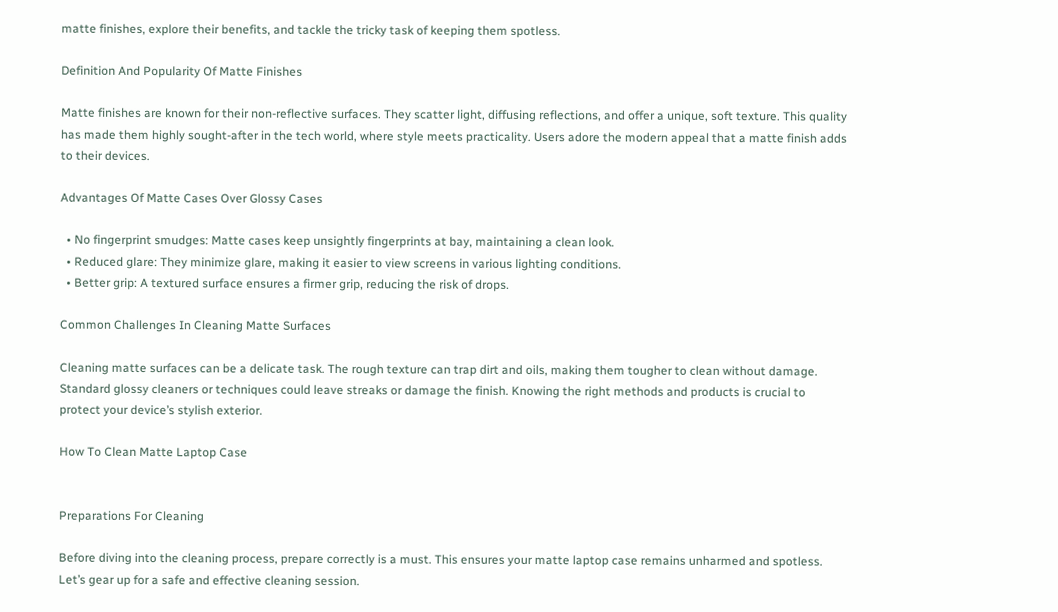matte finishes, explore their benefits, and tackle the tricky task of keeping them spotless.

Definition And Popularity Of Matte Finishes

Matte finishes are known for their non-reflective surfaces. They scatter light, diffusing reflections, and offer a unique, soft texture. This quality has made them highly sought-after in the tech world, where style meets practicality. Users adore the modern appeal that a matte finish adds to their devices.

Advantages Of Matte Cases Over Glossy Cases

  • No fingerprint smudges: Matte cases keep unsightly fingerprints at bay, maintaining a clean look.
  • Reduced glare: They minimize glare, making it easier to view screens in various lighting conditions.
  • Better grip: A textured surface ensures a firmer grip, reducing the risk of drops.

Common Challenges In Cleaning Matte Surfaces

Cleaning matte surfaces can be a delicate task. The rough texture can trap dirt and oils, making them tougher to clean without damage. Standard glossy cleaners or techniques could leave streaks or damage the finish. Knowing the right methods and products is crucial to protect your device’s stylish exterior.

How To Clean Matte Laptop Case


Preparations For Cleaning

Before diving into the cleaning process, prepare correctly is a must. This ensures your matte laptop case remains unharmed and spotless. Let’s gear up for a safe and effective cleaning session.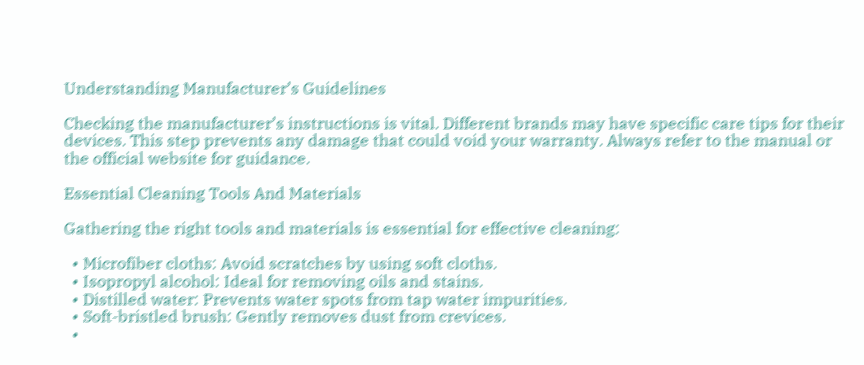Understanding Manufacturer’s Guidelines

Checking the manufacturer’s instructions is vital. Different brands may have specific care tips for their devices. This step prevents any damage that could void your warranty. Always refer to the manual or the official website for guidance.

Essential Cleaning Tools And Materials

Gathering the right tools and materials is essential for effective cleaning:

  • Microfiber cloths: Avoid scratches by using soft cloths.
  • Isopropyl alcohol: Ideal for removing oils and stains.
  • Distilled water: Prevents water spots from tap water impurities.
  • Soft-bristled brush: Gently removes dust from crevices.
  •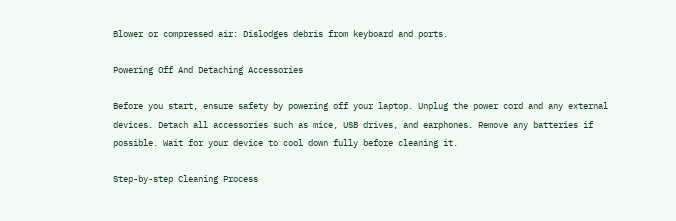Blower or compressed air: Dislodges debris from keyboard and ports.

Powering Off And Detaching Accessories

Before you start, ensure safety by powering off your laptop. Unplug the power cord and any external devices. Detach all accessories such as mice, USB drives, and earphones. Remove any batteries if possible. Wait for your device to cool down fully before cleaning it.

Step-by-step Cleaning Process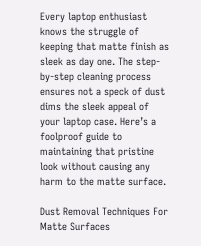Every laptop enthusiast knows the struggle of keeping that matte finish as sleek as day one. The step-by-step cleaning process ensures not a speck of dust dims the sleek appeal of your laptop case. Here’s a foolproof guide to maintaining that pristine look without causing any harm to the matte surface.

Dust Removal Techniques For Matte Surfaces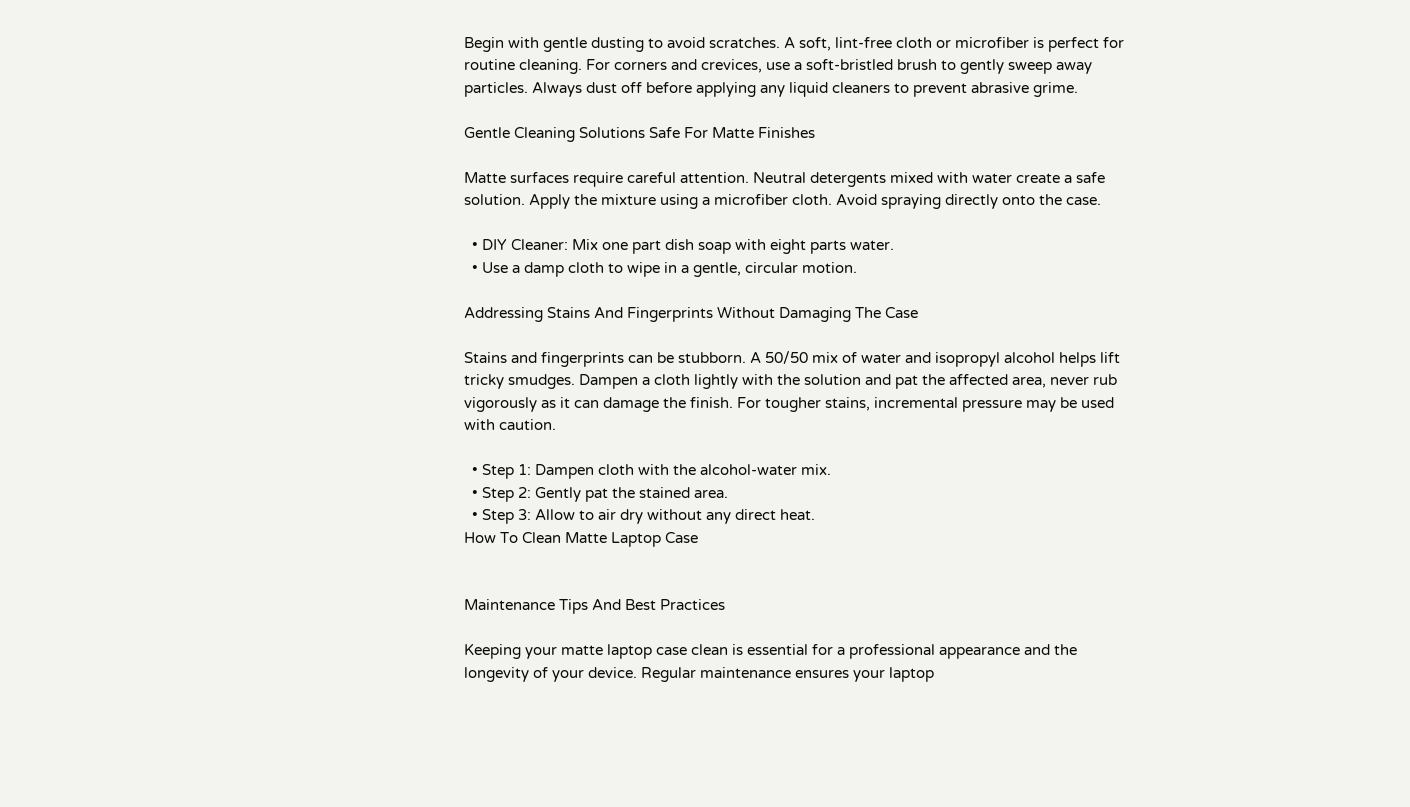Begin with gentle dusting to avoid scratches. A soft, lint-free cloth or microfiber is perfect for routine cleaning. For corners and crevices, use a soft-bristled brush to gently sweep away particles. Always dust off before applying any liquid cleaners to prevent abrasive grime.

Gentle Cleaning Solutions Safe For Matte Finishes

Matte surfaces require careful attention. Neutral detergents mixed with water create a safe solution. Apply the mixture using a microfiber cloth. Avoid spraying directly onto the case.

  • DIY Cleaner: Mix one part dish soap with eight parts water.
  • Use a damp cloth to wipe in a gentle, circular motion.

Addressing Stains And Fingerprints Without Damaging The Case

Stains and fingerprints can be stubborn. A 50/50 mix of water and isopropyl alcohol helps lift tricky smudges. Dampen a cloth lightly with the solution and pat the affected area, never rub vigorously as it can damage the finish. For tougher stains, incremental pressure may be used with caution.

  • Step 1: Dampen cloth with the alcohol-water mix.
  • Step 2: Gently pat the stained area.
  • Step 3: Allow to air dry without any direct heat.
How To Clean Matte Laptop Case


Maintenance Tips And Best Practices

Keeping your matte laptop case clean is essential for a professional appearance and the longevity of your device. Regular maintenance ensures your laptop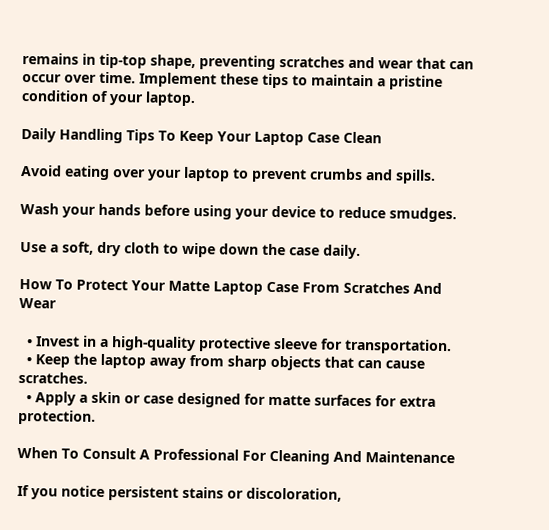remains in tip-top shape, preventing scratches and wear that can occur over time. Implement these tips to maintain a pristine condition of your laptop.

Daily Handling Tips To Keep Your Laptop Case Clean

Avoid eating over your laptop to prevent crumbs and spills.

Wash your hands before using your device to reduce smudges.

Use a soft, dry cloth to wipe down the case daily.

How To Protect Your Matte Laptop Case From Scratches And Wear

  • Invest in a high-quality protective sleeve for transportation.
  • Keep the laptop away from sharp objects that can cause scratches.
  • Apply a skin or case designed for matte surfaces for extra protection.

When To Consult A Professional For Cleaning And Maintenance

If you notice persistent stains or discoloration,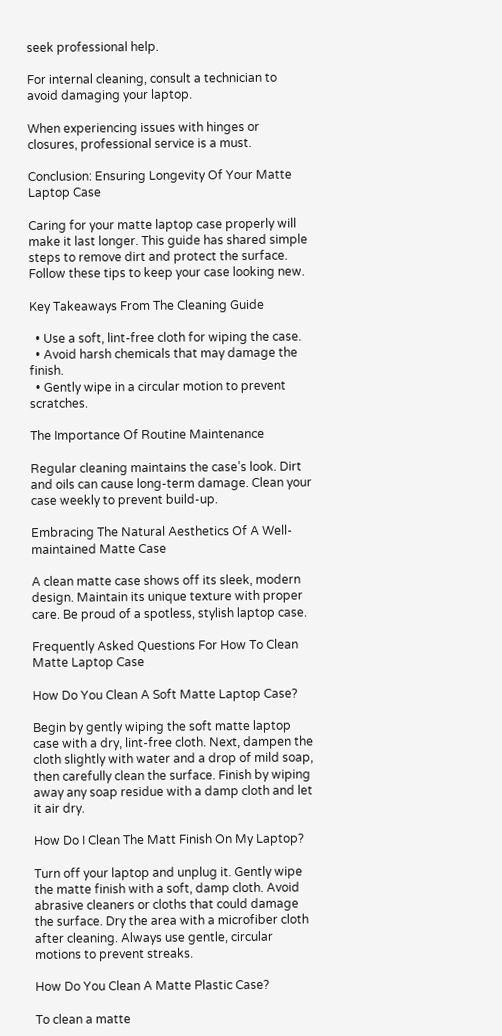seek professional help.

For internal cleaning, consult a technician to avoid damaging your laptop.

When experiencing issues with hinges or closures, professional service is a must.

Conclusion: Ensuring Longevity Of Your Matte Laptop Case

Caring for your matte laptop case properly will make it last longer. This guide has shared simple steps to remove dirt and protect the surface. Follow these tips to keep your case looking new.

Key Takeaways From The Cleaning Guide

  • Use a soft, lint-free cloth for wiping the case.
  • Avoid harsh chemicals that may damage the finish.
  • Gently wipe in a circular motion to prevent scratches.

The Importance Of Routine Maintenance

Regular cleaning maintains the case’s look. Dirt and oils can cause long-term damage. Clean your case weekly to prevent build-up.

Embracing The Natural Aesthetics Of A Well-maintained Matte Case

A clean matte case shows off its sleek, modern design. Maintain its unique texture with proper care. Be proud of a spotless, stylish laptop case.

Frequently Asked Questions For How To Clean Matte Laptop Case

How Do You Clean A Soft Matte Laptop Case?

Begin by gently wiping the soft matte laptop case with a dry, lint-free cloth. Next, dampen the cloth slightly with water and a drop of mild soap, then carefully clean the surface. Finish by wiping away any soap residue with a damp cloth and let it air dry.

How Do I Clean The Matt Finish On My Laptop?

Turn off your laptop and unplug it. Gently wipe the matte finish with a soft, damp cloth. Avoid abrasive cleaners or cloths that could damage the surface. Dry the area with a microfiber cloth after cleaning. Always use gentle, circular motions to prevent streaks.

How Do You Clean A Matte Plastic Case?

To clean a matte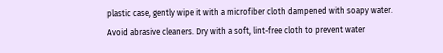plastic case, gently wipe it with a microfiber cloth dampened with soapy water. Avoid abrasive cleaners. Dry with a soft, lint-free cloth to prevent water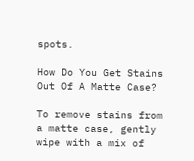spots.

How Do You Get Stains Out Of A Matte Case?

To remove stains from a matte case, gently wipe with a mix of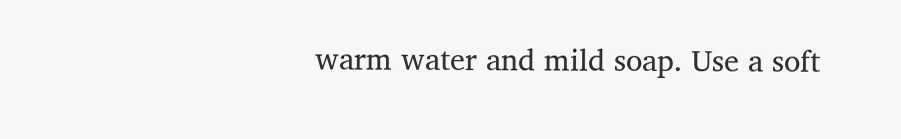warm water and mild soap. Use a soft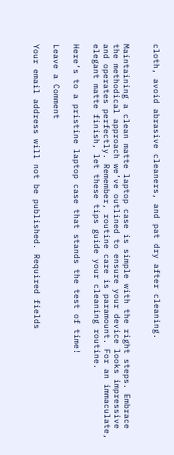cloth, avoid abrasive cleaners, and pat dry after cleaning.


Maintaining a clean matte laptop case is simple with the right steps. Embrace the methodical approach we’ve outlined to ensure your device looks impressive and operates perfectly. Remember, routine care is paramount. For an immaculate, elegant matte finish, let these tips guide your cleaning routine.

Here’s to a pristine laptop case that stands the test of time!

Leave a Comment

Your email address will not be published. Required fields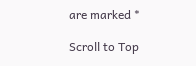are marked *

Scroll to Top